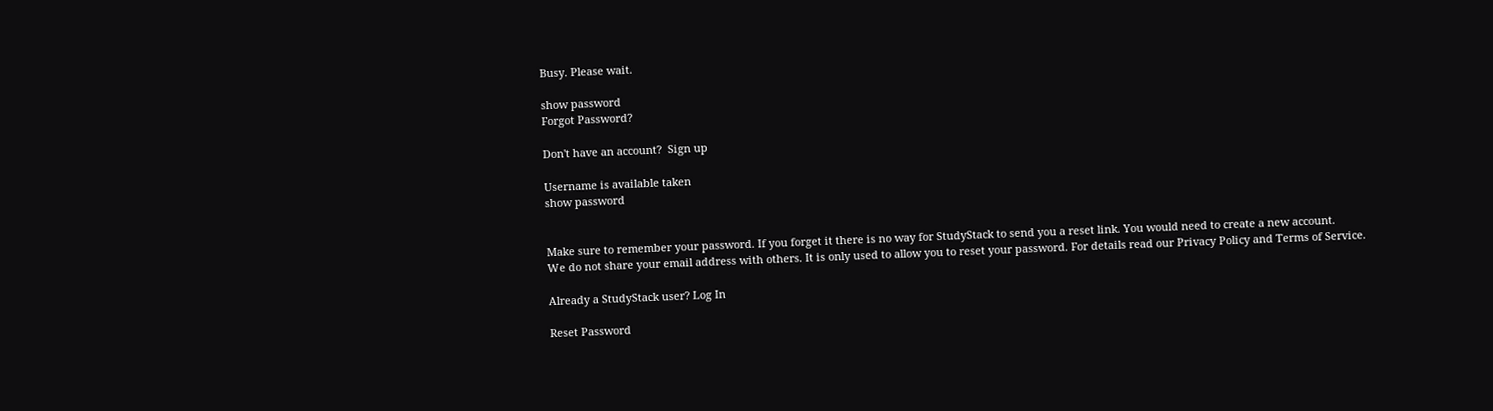Busy. Please wait.

show password
Forgot Password?

Don't have an account?  Sign up

Username is available taken
show password


Make sure to remember your password. If you forget it there is no way for StudyStack to send you a reset link. You would need to create a new account.
We do not share your email address with others. It is only used to allow you to reset your password. For details read our Privacy Policy and Terms of Service.

Already a StudyStack user? Log In

Reset Password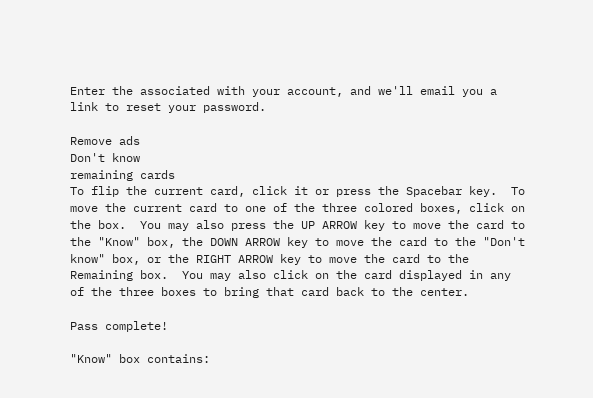Enter the associated with your account, and we'll email you a link to reset your password.

Remove ads
Don't know
remaining cards
To flip the current card, click it or press the Spacebar key.  To move the current card to one of the three colored boxes, click on the box.  You may also press the UP ARROW key to move the card to the "Know" box, the DOWN ARROW key to move the card to the "Don't know" box, or the RIGHT ARROW key to move the card to the Remaining box.  You may also click on the card displayed in any of the three boxes to bring that card back to the center.

Pass complete!

"Know" box contains: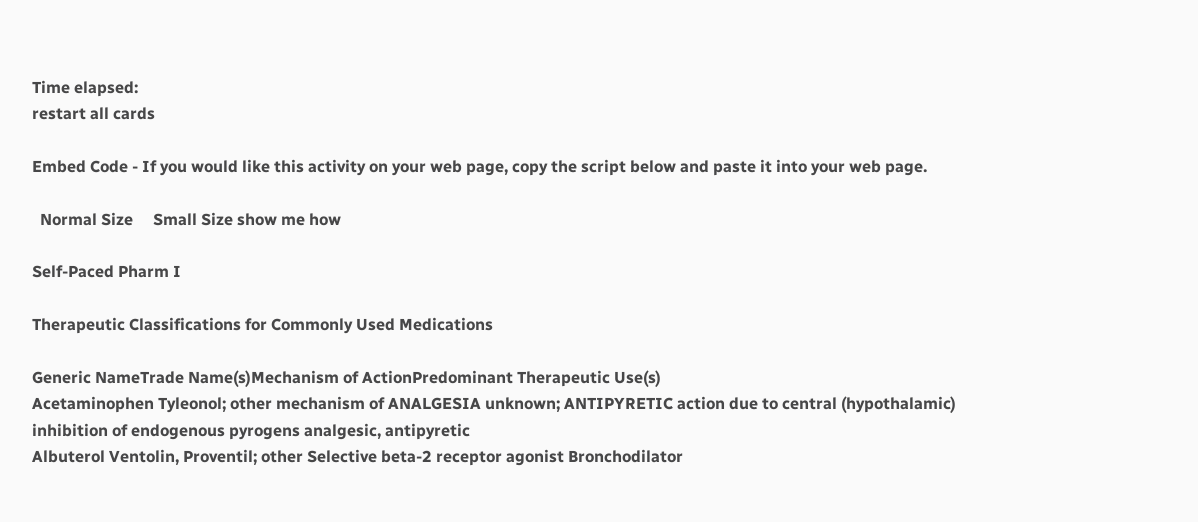Time elapsed:
restart all cards

Embed Code - If you would like this activity on your web page, copy the script below and paste it into your web page.

  Normal Size     Small Size show me how

Self-Paced Pharm I

Therapeutic Classifications for Commonly Used Medications

Generic NameTrade Name(s)Mechanism of ActionPredominant Therapeutic Use(s)
Acetaminophen Tyleonol; other mechanism of ANALGESIA unknown; ANTIPYRETIC action due to central (hypothalamic) inhibition of endogenous pyrogens analgesic, antipyretic
Albuterol Ventolin, Proventil; other Selective beta-2 receptor agonist Bronchodilator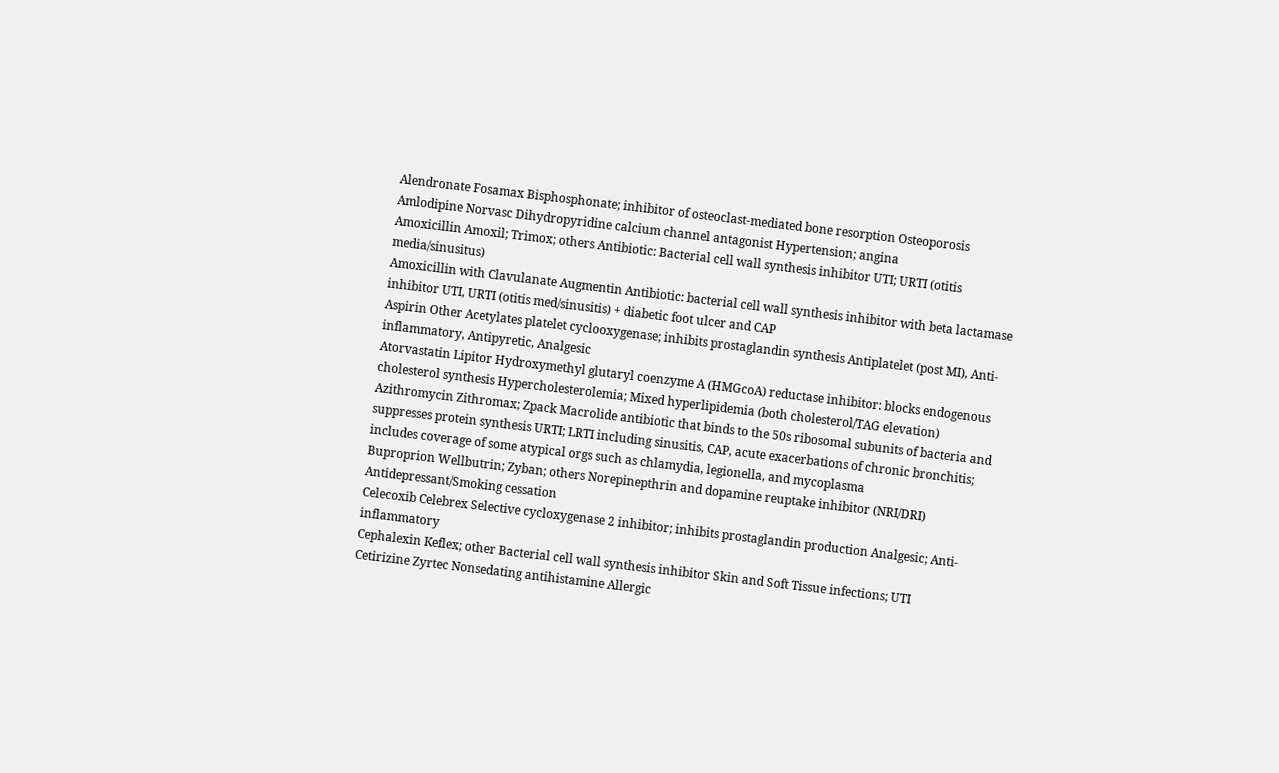Alendronate Fosamax Bisphosphonate; inhibitor of osteoclast-mediated bone resorption Osteoporosis
Amlodipine Norvasc Dihydropyridine calcium channel antagonist Hypertension; angina
Amoxicillin Amoxil; Trimox; others Antibiotic: Bacterial cell wall synthesis inhibitor UTI; URTI (otitis media/sinusitus)
Amoxicillin with Clavulanate Augmentin Antibiotic: bacterial cell wall synthesis inhibitor with beta lactamase inhibitor UTI, URTI (otitis med/sinusitis) + diabetic foot ulcer and CAP
Aspirin Other Acetylates platelet cyclooxygenase; inhibits prostaglandin synthesis Antiplatelet (post MI), Anti-inflammatory, Antipyretic, Analgesic
Atorvastatin Lipitor Hydroxymethyl glutaryl coenzyme A (HMGcoA) reductase inhibitor: blocks endogenous cholesterol synthesis Hypercholesterolemia; Mixed hyperlipidemia (both cholesterol/TAG elevation)
Azithromycin Zithromax; Zpack Macrolide antibiotic that binds to the 50s ribosomal subunits of bacteria and suppresses protein synthesis URTI; LRTI including sinusitis, CAP, acute exacerbations of chronic bronchitis; includes coverage of some atypical orgs such as chlamydia, legionella, and mycoplasma
Buproprion Wellbutrin; Zyban; others Norepinepthrin and dopamine reuptake inhibitor (NRI/DRI) Antidepressant/Smoking cessation
Celecoxib Celebrex Selective cycloxygenase 2 inhibitor; inhibits prostaglandin production Analgesic; Anti-inflammatory
Cephalexin Keflex; other Bacterial cell wall synthesis inhibitor Skin and Soft Tissue infections; UTI
Cetirizine Zyrtec Nonsedating antihistamine Allergic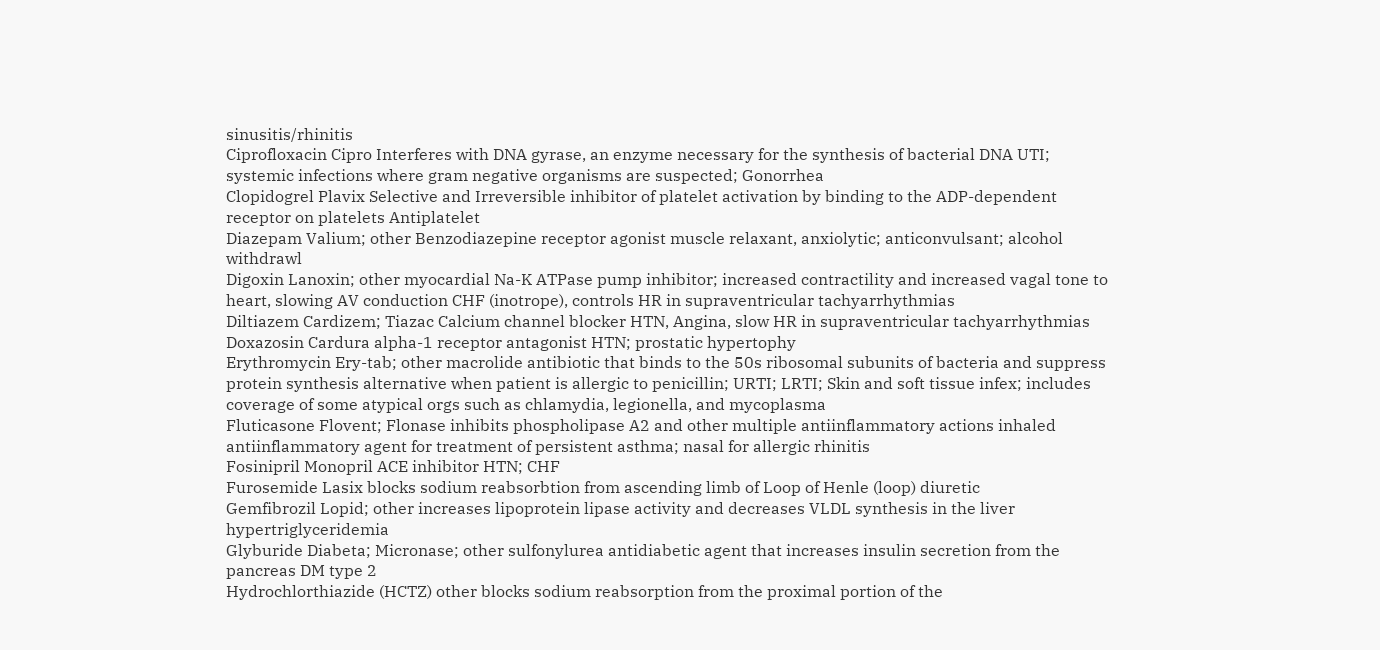sinusitis/rhinitis
Ciprofloxacin Cipro Interferes with DNA gyrase, an enzyme necessary for the synthesis of bacterial DNA UTI; systemic infections where gram negative organisms are suspected; Gonorrhea
Clopidogrel Plavix Selective and Irreversible inhibitor of platelet activation by binding to the ADP-dependent receptor on platelets Antiplatelet
Diazepam Valium; other Benzodiazepine receptor agonist muscle relaxant, anxiolytic; anticonvulsant; alcohol withdrawl
Digoxin Lanoxin; other myocardial Na-K ATPase pump inhibitor; increased contractility and increased vagal tone to heart, slowing AV conduction CHF (inotrope), controls HR in supraventricular tachyarrhythmias
Diltiazem Cardizem; Tiazac Calcium channel blocker HTN, Angina, slow HR in supraventricular tachyarrhythmias
Doxazosin Cardura alpha-1 receptor antagonist HTN; prostatic hypertophy
Erythromycin Ery-tab; other macrolide antibiotic that binds to the 50s ribosomal subunits of bacteria and suppress protein synthesis alternative when patient is allergic to penicillin; URTI; LRTI; Skin and soft tissue infex; includes coverage of some atypical orgs such as chlamydia, legionella, and mycoplasma
Fluticasone Flovent; Flonase inhibits phospholipase A2 and other multiple antiinflammatory actions inhaled antiinflammatory agent for treatment of persistent asthma; nasal for allergic rhinitis
Fosinipril Monopril ACE inhibitor HTN; CHF
Furosemide Lasix blocks sodium reabsorbtion from ascending limb of Loop of Henle (loop) diuretic
Gemfibrozil Lopid; other increases lipoprotein lipase activity and decreases VLDL synthesis in the liver hypertriglyceridemia
Glyburide Diabeta; Micronase; other sulfonylurea antidiabetic agent that increases insulin secretion from the pancreas DM type 2
Hydrochlorthiazide (HCTZ) other blocks sodium reabsorption from the proximal portion of the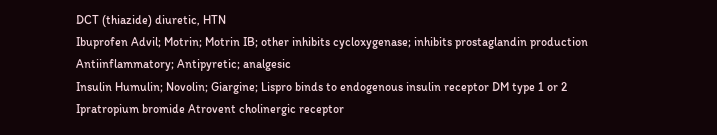DCT (thiazide) diuretic, HTN
Ibuprofen Advil; Motrin; Motrin IB; other inhibits cycloxygenase; inhibits prostaglandin production Antiinflammatory; Antipyretic; analgesic
Insulin Humulin; Novolin; Giargine; Lispro binds to endogenous insulin receptor DM type 1 or 2
Ipratropium bromide Atrovent cholinergic receptor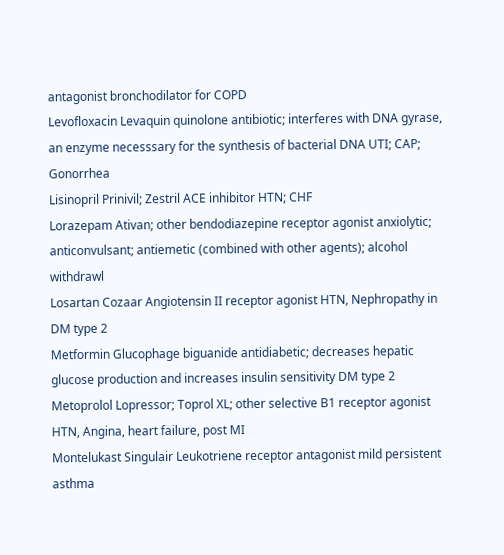antagonist bronchodilator for COPD
Levofloxacin Levaquin quinolone antibiotic; interferes with DNA gyrase, an enzyme necesssary for the synthesis of bacterial DNA UTI; CAP; Gonorrhea
Lisinopril Prinivil; Zestril ACE inhibitor HTN; CHF
Lorazepam Ativan; other bendodiazepine receptor agonist anxiolytic; anticonvulsant; antiemetic (combined with other agents); alcohol withdrawl
Losartan Cozaar Angiotensin II receptor agonist HTN, Nephropathy in DM type 2
Metformin Glucophage biguanide antidiabetic; decreases hepatic glucose production and increases insulin sensitivity DM type 2
Metoprolol Lopressor; Toprol XL; other selective B1 receptor agonist HTN, Angina, heart failure, post MI
Montelukast Singulair Leukotriene receptor antagonist mild persistent asthma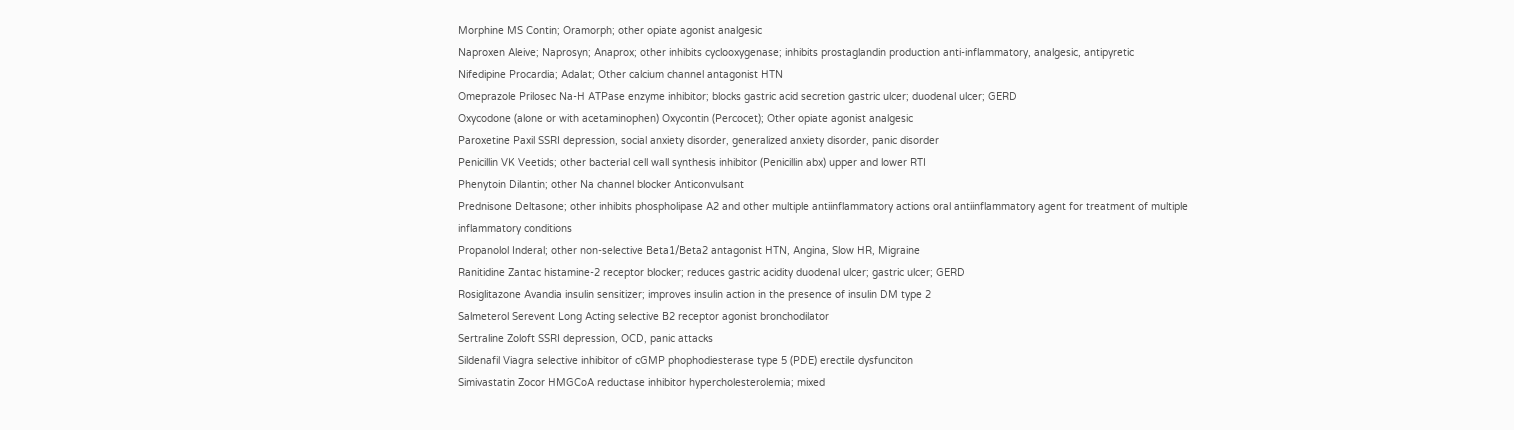Morphine MS Contin; Oramorph; other opiate agonist analgesic
Naproxen Aleive; Naprosyn; Anaprox; other inhibits cyclooxygenase; inhibits prostaglandin production anti-inflammatory, analgesic, antipyretic
Nifedipine Procardia; Adalat; Other calcium channel antagonist HTN
Omeprazole Prilosec Na-H ATPase enzyme inhibitor; blocks gastric acid secretion gastric ulcer; duodenal ulcer; GERD
Oxycodone (alone or with acetaminophen) Oxycontin (Percocet); Other opiate agonist analgesic
Paroxetine Paxil SSRI depression, social anxiety disorder, generalized anxiety disorder, panic disorder
Penicillin VK Veetids; other bacterial cell wall synthesis inhibitor (Penicillin abx) upper and lower RTI
Phenytoin Dilantin; other Na channel blocker Anticonvulsant
Prednisone Deltasone; other inhibits phospholipase A2 and other multiple antiinflammatory actions oral antiinflammatory agent for treatment of multiple inflammatory conditions
Propanolol Inderal; other non-selective Beta1/Beta2 antagonist HTN, Angina, Slow HR, Migraine
Ranitidine Zantac histamine-2 receptor blocker; reduces gastric acidity duodenal ulcer; gastric ulcer; GERD
Rosiglitazone Avandia insulin sensitizer; improves insulin action in the presence of insulin DM type 2
Salmeterol Serevent Long Acting selective B2 receptor agonist bronchodilator
Sertraline Zoloft SSRI depression, OCD, panic attacks
Sildenafil Viagra selective inhibitor of cGMP phophodiesterase type 5 (PDE) erectile dysfunciton
Simivastatin Zocor HMGCoA reductase inhibitor hypercholesterolemia; mixed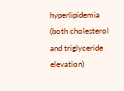hyperlipidemia (both cholesterol and triglyceride elevation)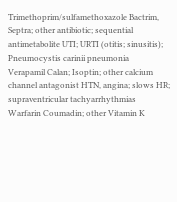Trimethoprim/sulfamethoxazole Bactrim, Septra; other antibiotic; sequential antimetabolite UTI; URTI (otitis; sinusitis); Pneumocystis carinii pneumonia
Verapamil Calan; Isoptin; other calcium channel antagonist HTN, angina; slows HR; supraventricular tachyarrhythmias
Warfarin Coumadin; other Vitamin K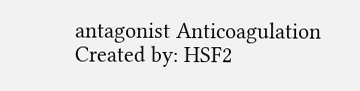antagonist Anticoagulation
Created by: HSF2